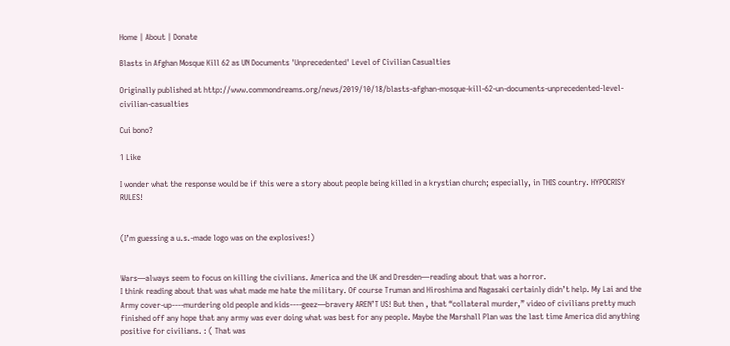Home | About | Donate

Blasts in Afghan Mosque Kill 62 as UN Documents 'Unprecedented' Level of Civilian Casualties

Originally published at http://www.commondreams.org/news/2019/10/18/blasts-afghan-mosque-kill-62-un-documents-unprecedented-level-civilian-casualties

Cui bono?

1 Like

I wonder what the response would be if this were a story about people being killed in a krystian church; especially, in THIS country. HYPOCRISY RULES!


(I’m guessing a u.s.-made logo was on the explosives!)


Wars—always seem to focus on killing the civilians. America and the UK and Dresden—reading about that was a horror.
I think reading about that was what made me hate the military. Of course Truman and Hiroshima and Nagasaki certainly didn’t help. My Lai and the Army cover-up----murdering old people and kids----geez—bravery AREN’T US! But then , that “collateral murder,” video of civilians pretty much finished off any hope that any army was ever doing what was best for any people. Maybe the Marshall Plan was the last time America did anything positive for civilians. : ( That was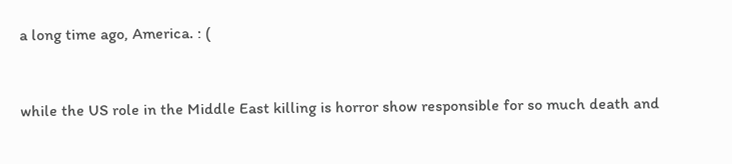a long time ago, America. : (


while the US role in the Middle East killing is horror show responsible for so much death and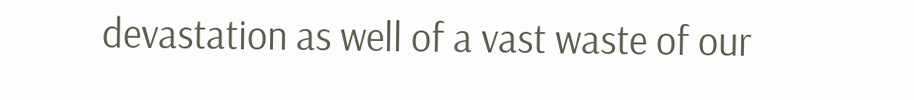devastation as well of a vast waste of our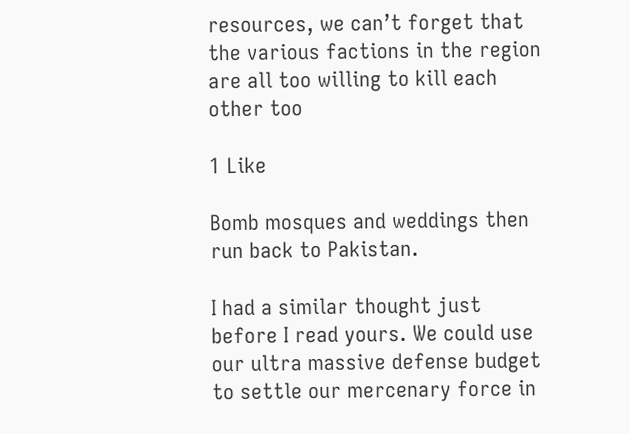resources, we can’t forget that the various factions in the region are all too willing to kill each other too

1 Like

Bomb mosques and weddings then run back to Pakistan.

I had a similar thought just before I read yours. We could use our ultra massive defense budget to settle our mercenary force in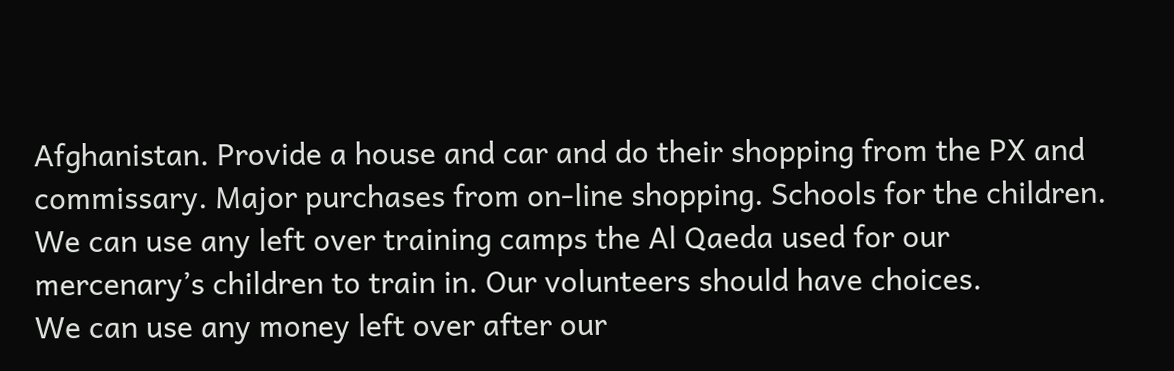Afghanistan. Provide a house and car and do their shopping from the PX and commissary. Major purchases from on-line shopping. Schools for the children. We can use any left over training camps the Al Qaeda used for our mercenary’s children to train in. Our volunteers should have choices.
We can use any money left over after our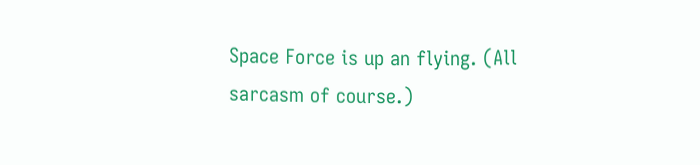Space Force is up an flying. (All sarcasm of course.)